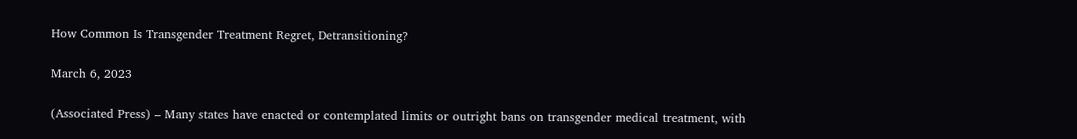How Common Is Transgender Treatment Regret, Detransitioning?

March 6, 2023

(Associated Press) – Many states have enacted or contemplated limits or outright bans on transgender medical treatment, with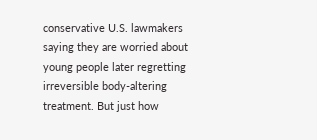conservative U.S. lawmakers saying they are worried about young people later regretting irreversible body-altering treatment. But just how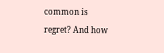common is regret? And how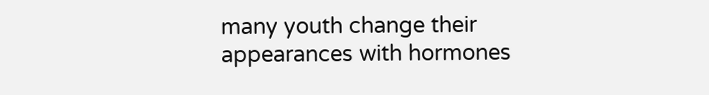many youth change their appearances with hormones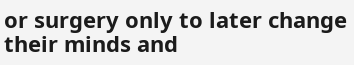or surgery only to later change their minds and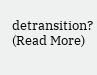detransition? (Read More)